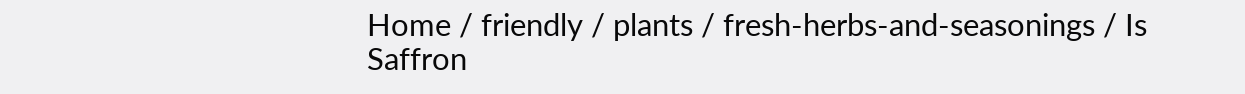Home / friendly / plants / fresh-herbs-and-seasonings / Is Saffron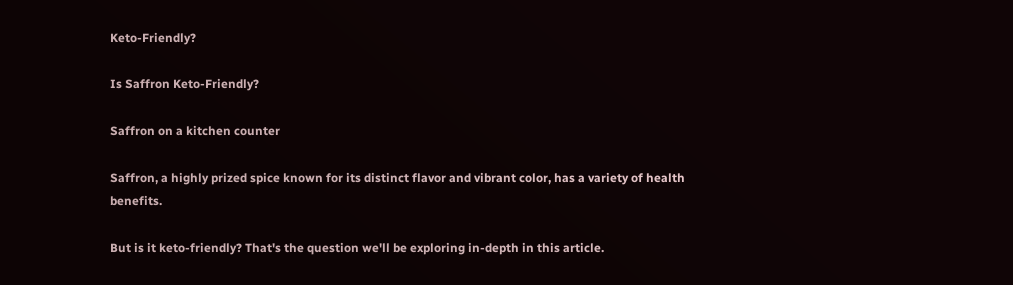Keto-Friendly?

Is Saffron Keto-Friendly?

Saffron on a kitchen counter

Saffron, a highly prized spice known for its distinct flavor and vibrant color, has a variety of health benefits.

But is it keto-friendly? That's the question we'll be exploring in-depth in this article.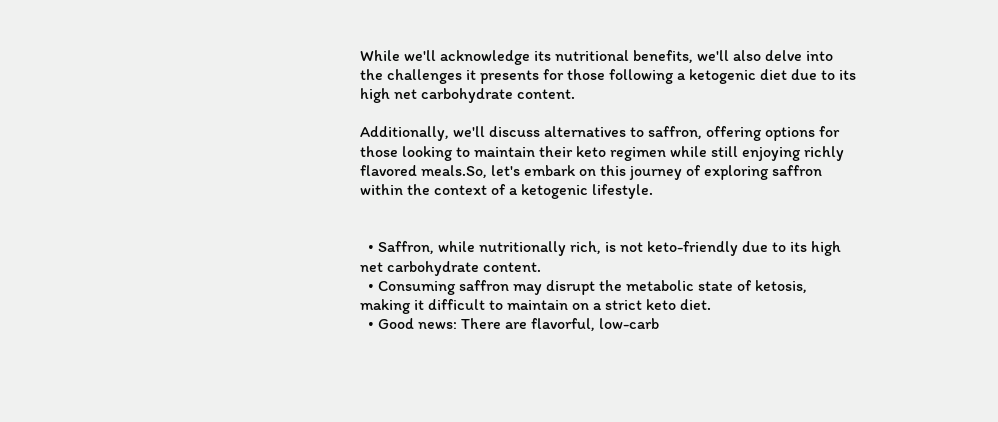While we'll acknowledge its nutritional benefits, we'll also delve into the challenges it presents for those following a ketogenic diet due to its high net carbohydrate content.

Additionally, we'll discuss alternatives to saffron, offering options for those looking to maintain their keto regimen while still enjoying richly flavored meals.So, let's embark on this journey of exploring saffron within the context of a ketogenic lifestyle.


  • Saffron, while nutritionally rich, is not keto-friendly due to its high net carbohydrate content.
  • Consuming saffron may disrupt the metabolic state of ketosis, making it difficult to maintain on a strict keto diet.
  • Good news: There are flavorful, low-carb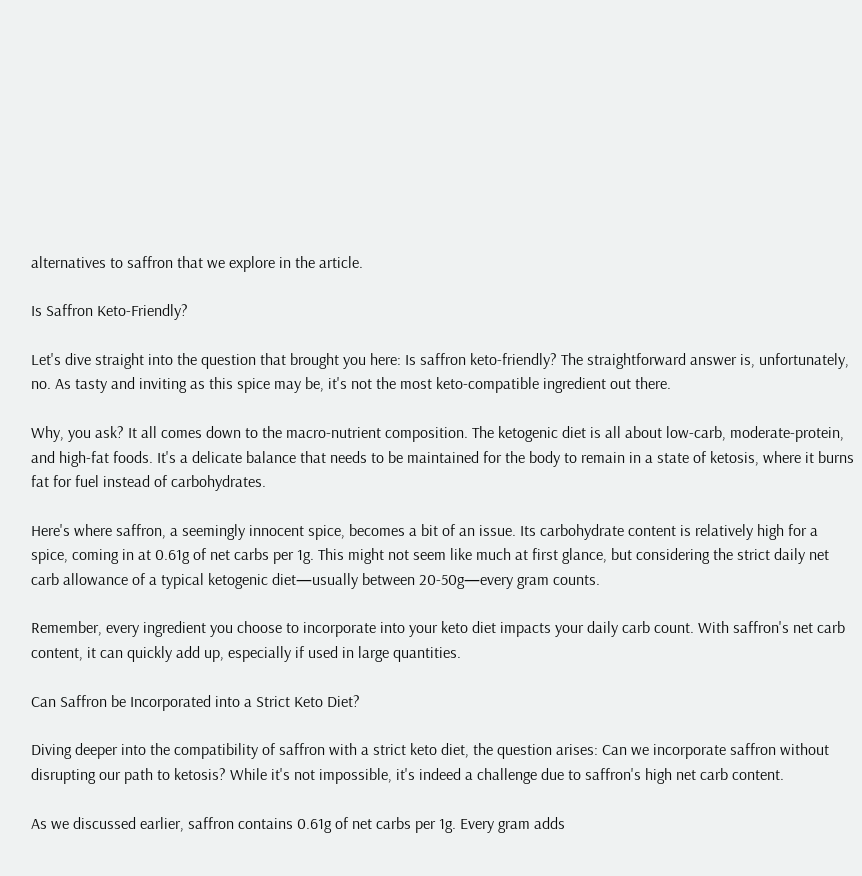alternatives to saffron that we explore in the article.

Is Saffron Keto-Friendly?

Let's dive straight into the question that brought you here: Is saffron keto-friendly? The straightforward answer is, unfortunately, no. As tasty and inviting as this spice may be, it's not the most keto-compatible ingredient out there.

Why, you ask? It all comes down to the macro-nutrient composition. The ketogenic diet is all about low-carb, moderate-protein, and high-fat foods. It's a delicate balance that needs to be maintained for the body to remain in a state of ketosis, where it burns fat for fuel instead of carbohydrates.

Here's where saffron, a seemingly innocent spice, becomes a bit of an issue. Its carbohydrate content is relatively high for a spice, coming in at 0.61g of net carbs per 1g. This might not seem like much at first glance, but considering the strict daily net carb allowance of a typical ketogenic diet—usually between 20-50g—every gram counts.

Remember, every ingredient you choose to incorporate into your keto diet impacts your daily carb count. With saffron's net carb content, it can quickly add up, especially if used in large quantities.

Can Saffron be Incorporated into a Strict Keto Diet?

Diving deeper into the compatibility of saffron with a strict keto diet, the question arises: Can we incorporate saffron without disrupting our path to ketosis? While it's not impossible, it's indeed a challenge due to saffron's high net carb content.

As we discussed earlier, saffron contains 0.61g of net carbs per 1g. Every gram adds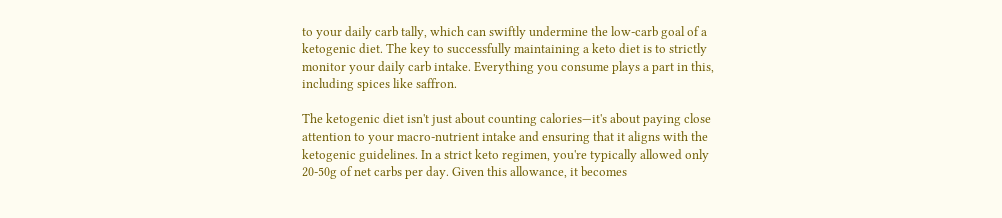to your daily carb tally, which can swiftly undermine the low-carb goal of a ketogenic diet. The key to successfully maintaining a keto diet is to strictly monitor your daily carb intake. Everything you consume plays a part in this, including spices like saffron.

The ketogenic diet isn't just about counting calories—it's about paying close attention to your macro-nutrient intake and ensuring that it aligns with the ketogenic guidelines. In a strict keto regimen, you're typically allowed only 20-50g of net carbs per day. Given this allowance, it becomes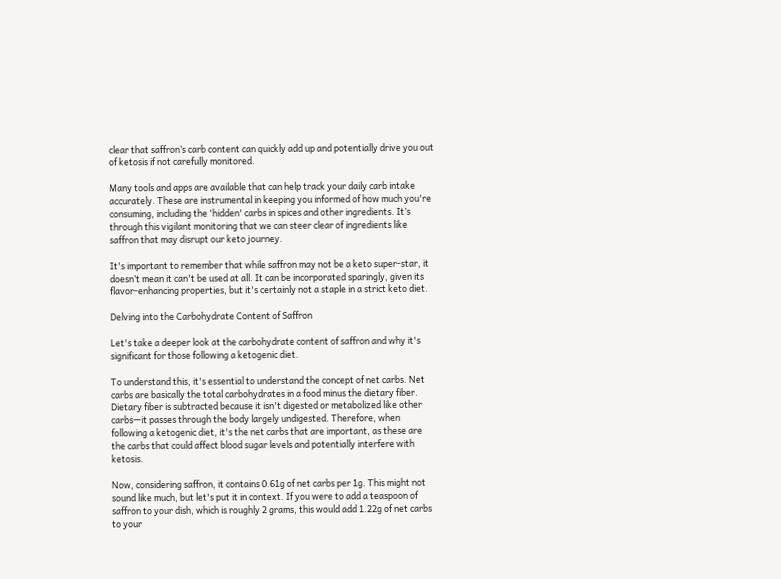clear that saffron’s carb content can quickly add up and potentially drive you out of ketosis if not carefully monitored.

Many tools and apps are available that can help track your daily carb intake accurately. These are instrumental in keeping you informed of how much you're consuming, including the 'hidden' carbs in spices and other ingredients. It’s through this vigilant monitoring that we can steer clear of ingredients like saffron that may disrupt our keto journey.

It's important to remember that while saffron may not be a keto super-star, it doesn’t mean it can't be used at all. It can be incorporated sparingly, given its flavor-enhancing properties, but it's certainly not a staple in a strict keto diet.

Delving into the Carbohydrate Content of Saffron

Let's take a deeper look at the carbohydrate content of saffron and why it's significant for those following a ketogenic diet.

To understand this, it's essential to understand the concept of net carbs. Net carbs are basically the total carbohydrates in a food minus the dietary fiber. Dietary fiber is subtracted because it isn't digested or metabolized like other carbs—it passes through the body largely undigested. Therefore, when following a ketogenic diet, it's the net carbs that are important, as these are the carbs that could affect blood sugar levels and potentially interfere with ketosis.

Now, considering saffron, it contains 0.61g of net carbs per 1g. This might not sound like much, but let's put it in context. If you were to add a teaspoon of saffron to your dish, which is roughly 2 grams, this would add 1.22g of net carbs to your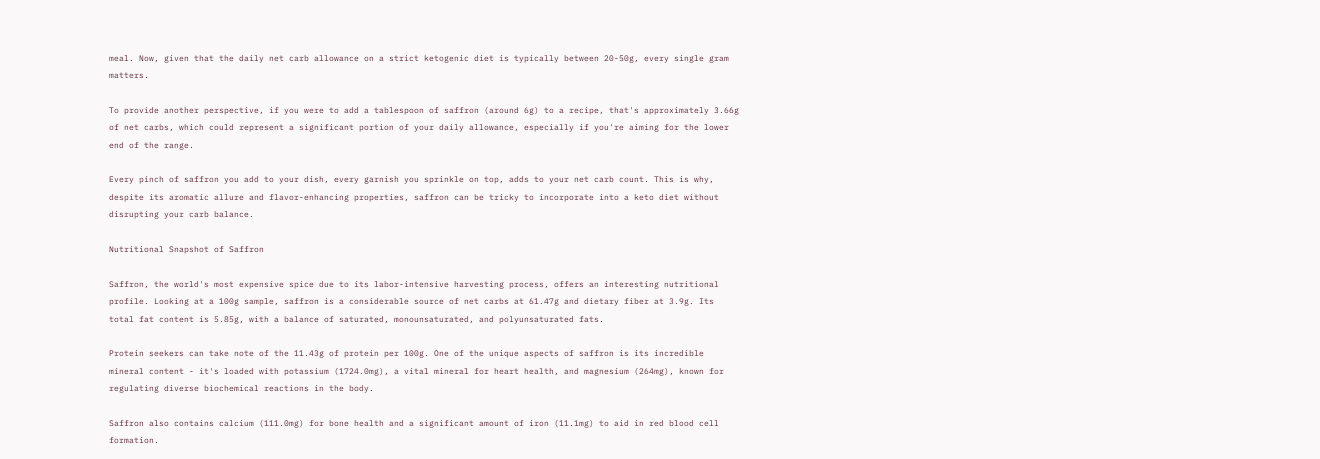meal. Now, given that the daily net carb allowance on a strict ketogenic diet is typically between 20-50g, every single gram matters.

To provide another perspective, if you were to add a tablespoon of saffron (around 6g) to a recipe, that's approximately 3.66g of net carbs, which could represent a significant portion of your daily allowance, especially if you're aiming for the lower end of the range.

Every pinch of saffron you add to your dish, every garnish you sprinkle on top, adds to your net carb count. This is why, despite its aromatic allure and flavor-enhancing properties, saffron can be tricky to incorporate into a keto diet without disrupting your carb balance.

Nutritional Snapshot of Saffron

Saffron, the world's most expensive spice due to its labor-intensive harvesting process, offers an interesting nutritional profile. Looking at a 100g sample, saffron is a considerable source of net carbs at 61.47g and dietary fiber at 3.9g. Its total fat content is 5.85g, with a balance of saturated, monounsaturated, and polyunsaturated fats.

Protein seekers can take note of the 11.43g of protein per 100g. One of the unique aspects of saffron is its incredible mineral content - it's loaded with potassium (1724.0mg), a vital mineral for heart health, and magnesium (264mg), known for regulating diverse biochemical reactions in the body.

Saffron also contains calcium (111.0mg) for bone health and a significant amount of iron (11.1mg) to aid in red blood cell formation.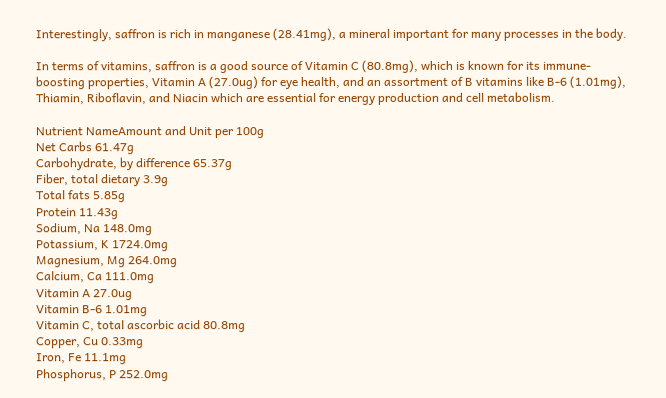Interestingly, saffron is rich in manganese (28.41mg), a mineral important for many processes in the body.

In terms of vitamins, saffron is a good source of Vitamin C (80.8mg), which is known for its immune-boosting properties, Vitamin A (27.0ug) for eye health, and an assortment of B vitamins like B-6 (1.01mg), Thiamin, Riboflavin, and Niacin which are essential for energy production and cell metabolism.

Nutrient NameAmount and Unit per 100g
Net Carbs 61.47g
Carbohydrate, by difference 65.37g
Fiber, total dietary 3.9g
Total fats 5.85g
Protein 11.43g
Sodium, Na 148.0mg
Potassium, K 1724.0mg
Magnesium, Mg 264.0mg
Calcium, Ca 111.0mg
Vitamin A 27.0ug
Vitamin B-6 1.01mg
Vitamin C, total ascorbic acid 80.8mg
Copper, Cu 0.33mg
Iron, Fe 11.1mg
Phosphorus, P 252.0mg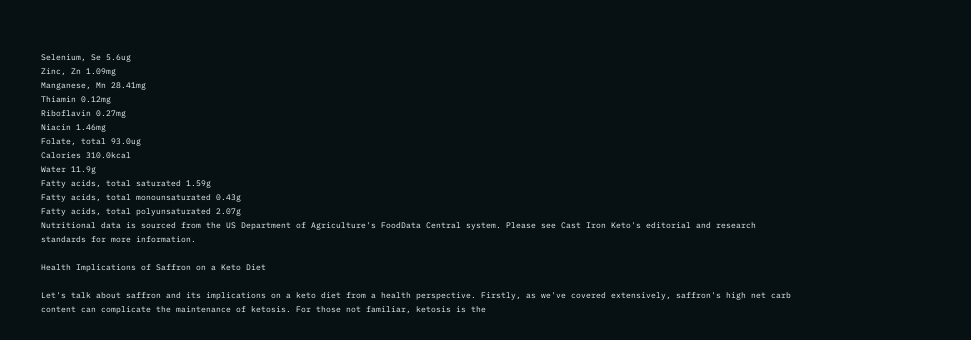Selenium, Se 5.6ug
Zinc, Zn 1.09mg
Manganese, Mn 28.41mg
Thiamin 0.12mg
Riboflavin 0.27mg
Niacin 1.46mg
Folate, total 93.0ug
Calories 310.0kcal
Water 11.9g
Fatty acids, total saturated 1.59g
Fatty acids, total monounsaturated 0.43g
Fatty acids, total polyunsaturated 2.07g
Nutritional data is sourced from the US Department of Agriculture's FoodData Central system. Please see Cast Iron Keto's editorial and research standards for more information.

Health Implications of Saffron on a Keto Diet

Let's talk about saffron and its implications on a keto diet from a health perspective. Firstly, as we've covered extensively, saffron's high net carb content can complicate the maintenance of ketosis. For those not familiar, ketosis is the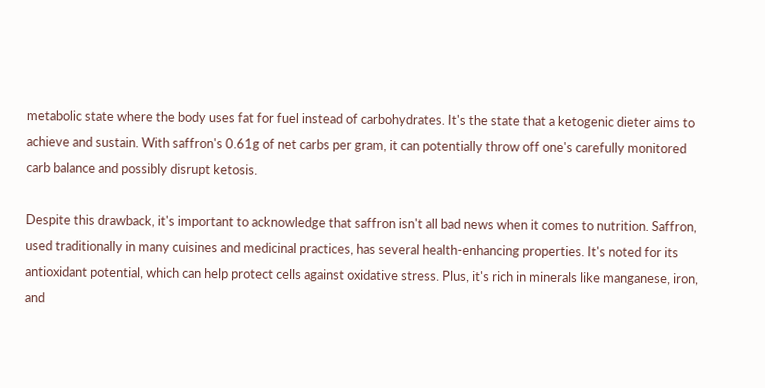metabolic state where the body uses fat for fuel instead of carbohydrates. It's the state that a ketogenic dieter aims to achieve and sustain. With saffron's 0.61g of net carbs per gram, it can potentially throw off one's carefully monitored carb balance and possibly disrupt ketosis.

Despite this drawback, it's important to acknowledge that saffron isn't all bad news when it comes to nutrition. Saffron, used traditionally in many cuisines and medicinal practices, has several health-enhancing properties. It's noted for its antioxidant potential, which can help protect cells against oxidative stress. Plus, it's rich in minerals like manganese, iron, and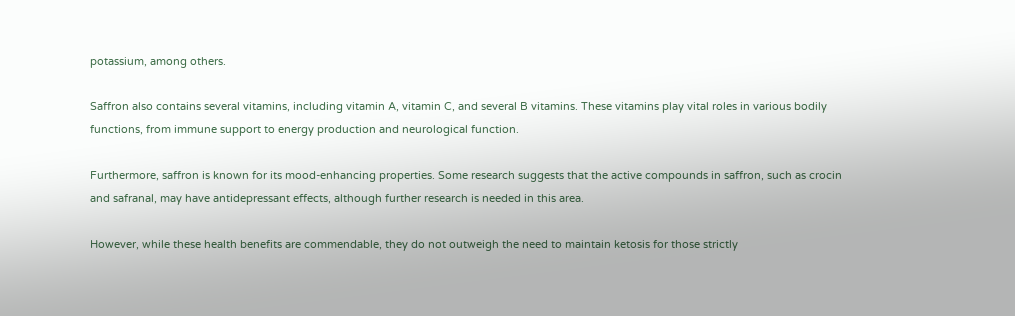potassium, among others.

Saffron also contains several vitamins, including vitamin A, vitamin C, and several B vitamins. These vitamins play vital roles in various bodily functions, from immune support to energy production and neurological function.

Furthermore, saffron is known for its mood-enhancing properties. Some research suggests that the active compounds in saffron, such as crocin and safranal, may have antidepressant effects, although further research is needed in this area.

However, while these health benefits are commendable, they do not outweigh the need to maintain ketosis for those strictly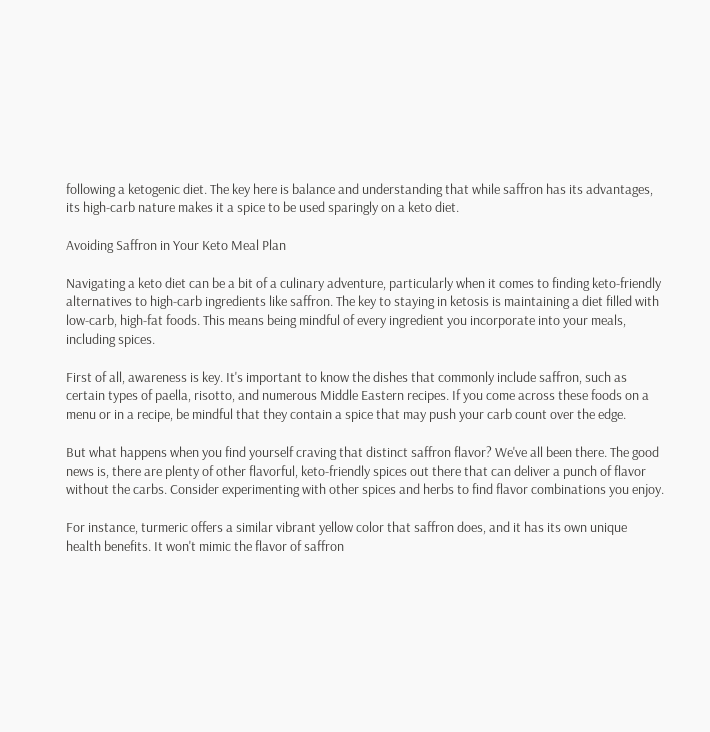following a ketogenic diet. The key here is balance and understanding that while saffron has its advantages, its high-carb nature makes it a spice to be used sparingly on a keto diet.

Avoiding Saffron in Your Keto Meal Plan

Navigating a keto diet can be a bit of a culinary adventure, particularly when it comes to finding keto-friendly alternatives to high-carb ingredients like saffron. The key to staying in ketosis is maintaining a diet filled with low-carb, high-fat foods. This means being mindful of every ingredient you incorporate into your meals, including spices.

First of all, awareness is key. It's important to know the dishes that commonly include saffron, such as certain types of paella, risotto, and numerous Middle Eastern recipes. If you come across these foods on a menu or in a recipe, be mindful that they contain a spice that may push your carb count over the edge.

But what happens when you find yourself craving that distinct saffron flavor? We've all been there. The good news is, there are plenty of other flavorful, keto-friendly spices out there that can deliver a punch of flavor without the carbs. Consider experimenting with other spices and herbs to find flavor combinations you enjoy.

For instance, turmeric offers a similar vibrant yellow color that saffron does, and it has its own unique health benefits. It won't mimic the flavor of saffron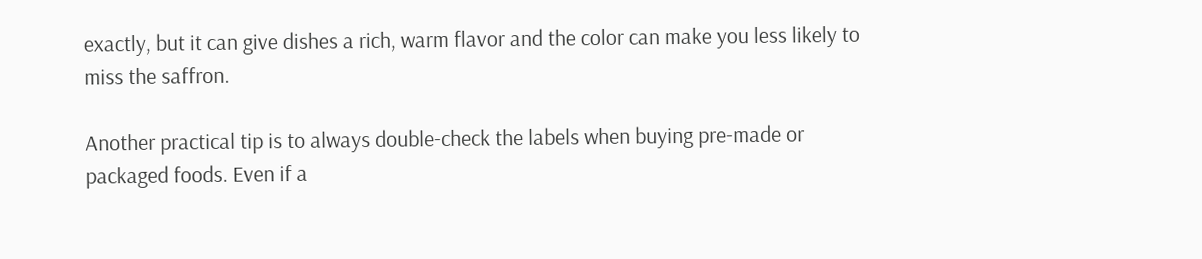exactly, but it can give dishes a rich, warm flavor and the color can make you less likely to miss the saffron.

Another practical tip is to always double-check the labels when buying pre-made or packaged foods. Even if a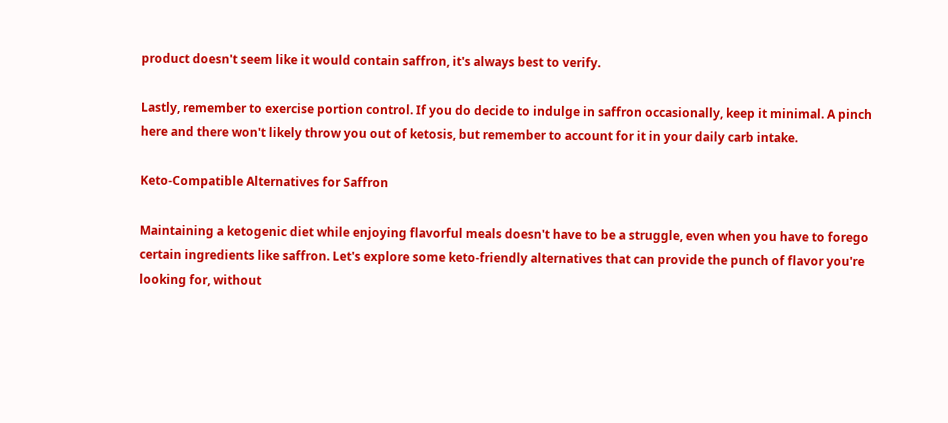product doesn't seem like it would contain saffron, it's always best to verify.

Lastly, remember to exercise portion control. If you do decide to indulge in saffron occasionally, keep it minimal. A pinch here and there won't likely throw you out of ketosis, but remember to account for it in your daily carb intake.

Keto-Compatible Alternatives for Saffron

Maintaining a ketogenic diet while enjoying flavorful meals doesn't have to be a struggle, even when you have to forego certain ingredients like saffron. Let's explore some keto-friendly alternatives that can provide the punch of flavor you're looking for, without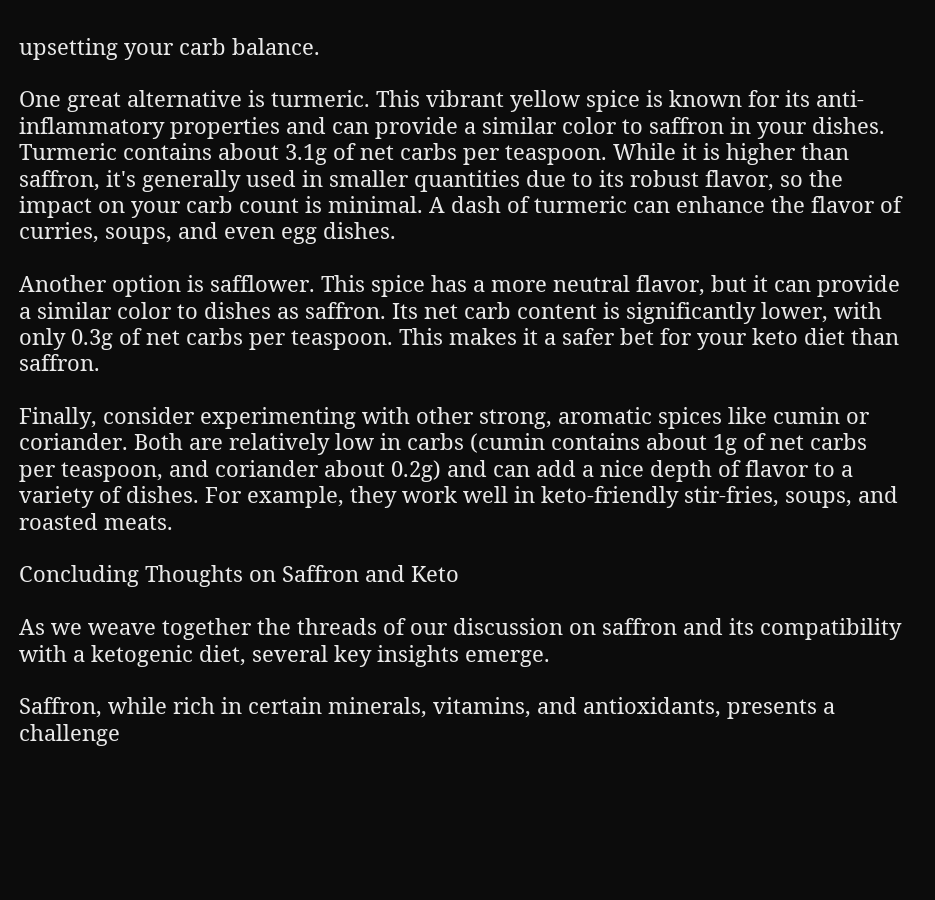upsetting your carb balance.

One great alternative is turmeric. This vibrant yellow spice is known for its anti-inflammatory properties and can provide a similar color to saffron in your dishes. Turmeric contains about 3.1g of net carbs per teaspoon. While it is higher than saffron, it's generally used in smaller quantities due to its robust flavor, so the impact on your carb count is minimal. A dash of turmeric can enhance the flavor of curries, soups, and even egg dishes.

Another option is safflower. This spice has a more neutral flavor, but it can provide a similar color to dishes as saffron. Its net carb content is significantly lower, with only 0.3g of net carbs per teaspoon. This makes it a safer bet for your keto diet than saffron.

Finally, consider experimenting with other strong, aromatic spices like cumin or coriander. Both are relatively low in carbs (cumin contains about 1g of net carbs per teaspoon, and coriander about 0.2g) and can add a nice depth of flavor to a variety of dishes. For example, they work well in keto-friendly stir-fries, soups, and roasted meats.

Concluding Thoughts on Saffron and Keto

As we weave together the threads of our discussion on saffron and its compatibility with a ketogenic diet, several key insights emerge.

Saffron, while rich in certain minerals, vitamins, and antioxidants, presents a challenge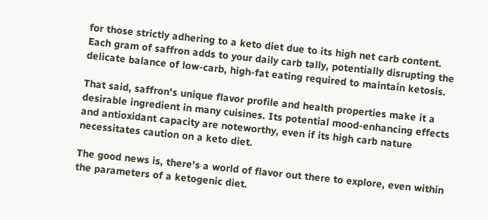for those strictly adhering to a keto diet due to its high net carb content. Each gram of saffron adds to your daily carb tally, potentially disrupting the delicate balance of low-carb, high-fat eating required to maintain ketosis.

That said, saffron's unique flavor profile and health properties make it a desirable ingredient in many cuisines. Its potential mood-enhancing effects and antioxidant capacity are noteworthy, even if its high carb nature necessitates caution on a keto diet.

The good news is, there's a world of flavor out there to explore, even within the parameters of a ketogenic diet.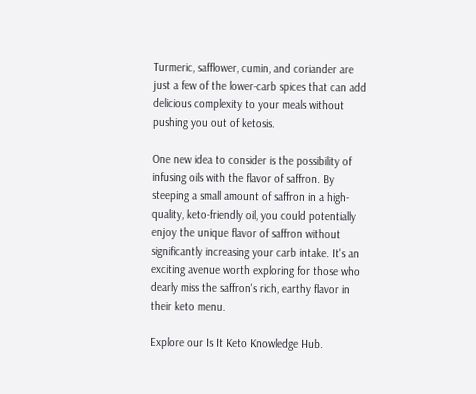Turmeric, safflower, cumin, and coriander are just a few of the lower-carb spices that can add delicious complexity to your meals without pushing you out of ketosis.

One new idea to consider is the possibility of infusing oils with the flavor of saffron. By steeping a small amount of saffron in a high-quality, keto-friendly oil, you could potentially enjoy the unique flavor of saffron without significantly increasing your carb intake. It's an exciting avenue worth exploring for those who dearly miss the saffron's rich, earthy flavor in their keto menu.

Explore our Is It Keto Knowledge Hub.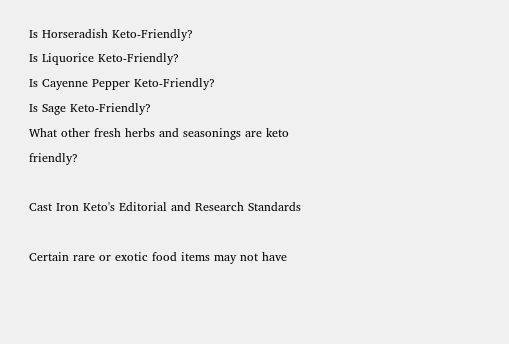Is Horseradish Keto-Friendly?
Is Liquorice Keto-Friendly?
Is Cayenne Pepper Keto-Friendly?
Is Sage Keto-Friendly?
What other fresh herbs and seasonings are keto friendly?

Cast Iron Keto's Editorial and Research Standards

Certain rare or exotic food items may not have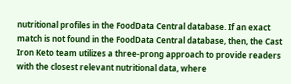nutritional profiles in the FoodData Central database. If an exact match is not found in the FoodData Central database, then, the Cast Iron Keto team utilizes a three-prong approach to provide readers with the closest relevant nutritional data, where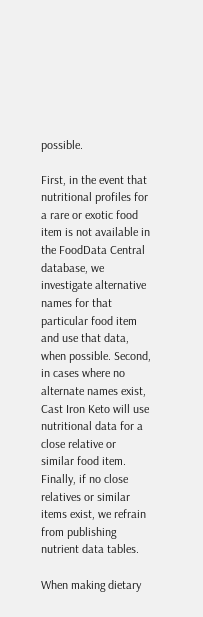possible.

First, in the event that nutritional profiles for a rare or exotic food item is not available in the FoodData Central database, we investigate alternative names for that particular food item and use that data, when possible. Second, in cases where no alternate names exist, Cast Iron Keto will use nutritional data for a close relative or similar food item. Finally, if no close relatives or similar items exist, we refrain from publishing nutrient data tables.

When making dietary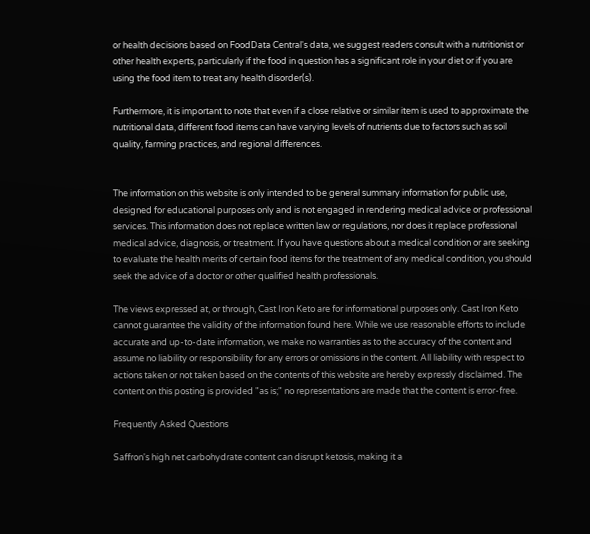or health decisions based on FoodData Central's data, we suggest readers consult with a nutritionist or other health experts, particularly if the food in question has a significant role in your diet or if you are using the food item to treat any health disorder(s).

Furthermore, it is important to note that even if a close relative or similar item is used to approximate the nutritional data, different food items can have varying levels of nutrients due to factors such as soil quality, farming practices, and regional differences.


The information on this website is only intended to be general summary information for public use, designed for educational purposes only and is not engaged in rendering medical advice or professional services. This information does not replace written law or regulations, nor does it replace professional medical advice, diagnosis, or treatment. If you have questions about a medical condition or are seeking to evaluate the health merits of certain food items for the treatment of any medical condition, you should seek the advice of a doctor or other qualified health professionals.

The views expressed at, or through, Cast Iron Keto are for informational purposes only. Cast Iron Keto cannot guarantee the validity of the information found here. While we use reasonable efforts to include accurate and up-to-date information, we make no warranties as to the accuracy of the content and assume no liability or responsibility for any errors or omissions in the content. All liability with respect to actions taken or not taken based on the contents of this website are hereby expressly disclaimed. The content on this posting is provided "as is;" no representations are made that the content is error-free.

Frequently Asked Questions

Saffron's high net carbohydrate content can disrupt ketosis, making it a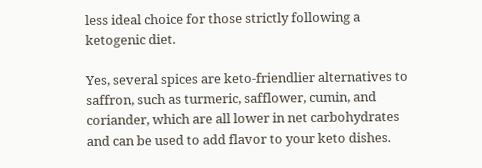less ideal choice for those strictly following a ketogenic diet.

Yes, several spices are keto-friendlier alternatives to saffron, such as turmeric, safflower, cumin, and coriander, which are all lower in net carbohydrates and can be used to add flavor to your keto dishes.